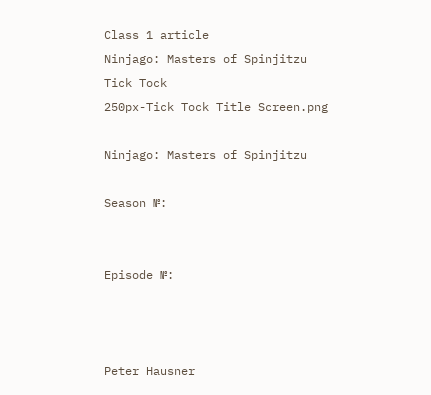Class 1 article
Ninjago: Masters of Spinjitzu
Tick Tock
250px-Tick Tock Title Screen.png

Ninjago: Masters of Spinjitzu

Season №:


Episode №:



Peter Hausner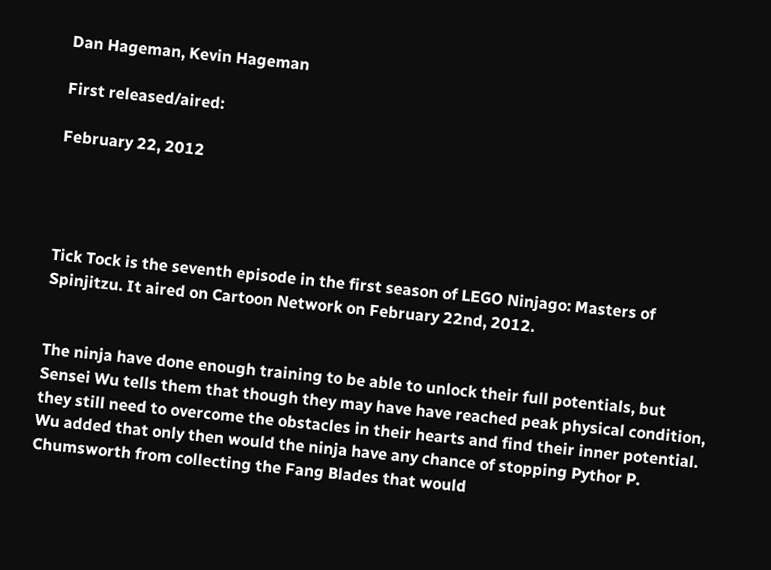Dan Hageman, Kevin Hageman

First released/aired:

February 22, 2012




Tick Tock is the seventh episode in the first season of LEGO Ninjago: Masters of Spinjitzu. It aired on Cartoon Network on February 22nd, 2012.


The ninja have done enough training to be able to unlock their full potentials, but Sensei Wu tells them that though they may have have reached peak physical condition, they still need to overcome the obstacles in their hearts and find their inner potential. Wu added that only then would the ninja have any chance of stopping Pythor P. Chumsworth from collecting the Fang Blades that would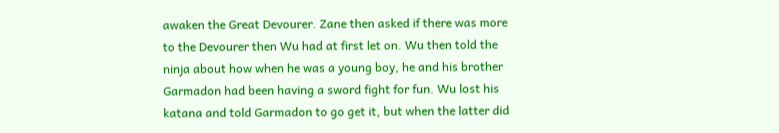awaken the Great Devourer. Zane then asked if there was more to the Devourer then Wu had at first let on. Wu then told the ninja about how when he was a young boy, he and his brother Garmadon had been having a sword fight for fun. Wu lost his katana and told Garmadon to go get it, but when the latter did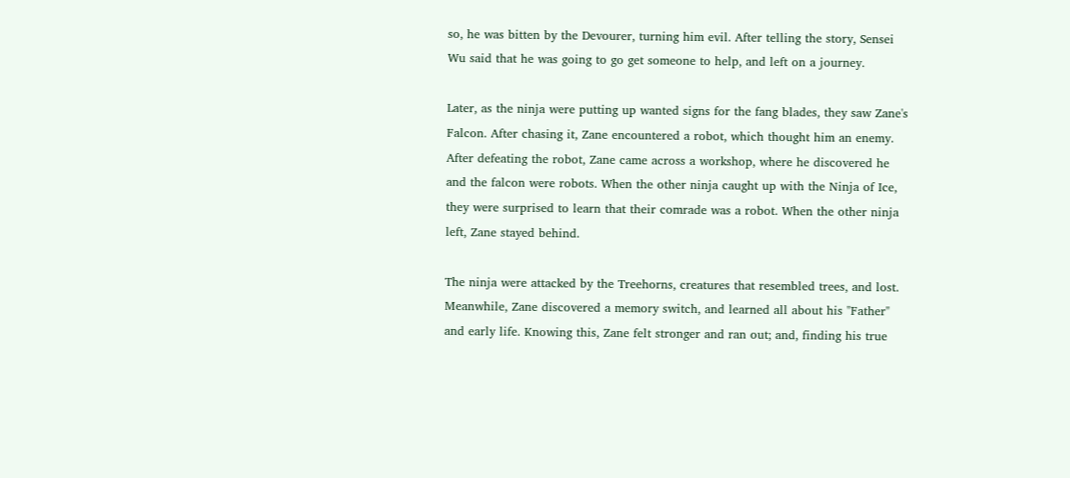so, he was bitten by the Devourer, turning him evil. After telling the story, Sensei Wu said that he was going to go get someone to help, and left on a journey.

Later, as the ninja were putting up wanted signs for the fang blades, they saw Zane's Falcon. After chasing it, Zane encountered a robot, which thought him an enemy. After defeating the robot, Zane came across a workshop, where he discovered he and the falcon were robots. When the other ninja caught up with the Ninja of Ice, they were surprised to learn that their comrade was a robot. When the other ninja left, Zane stayed behind.

The ninja were attacked by the Treehorns, creatures that resembled trees, and lost. Meanwhile, Zane discovered a memory switch, and learned all about his "Father" and early life. Knowing this, Zane felt stronger and ran out; and, finding his true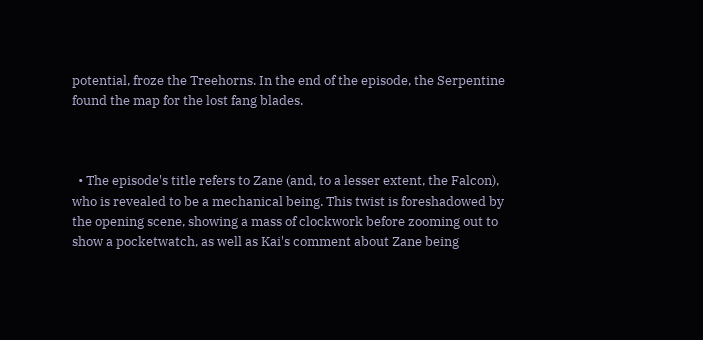potential, froze the Treehorns. In the end of the episode, the Serpentine found the map for the lost fang blades.



  • The episode's title refers to Zane (and, to a lesser extent, the Falcon), who is revealed to be a mechanical being. This twist is foreshadowed by the opening scene, showing a mass of clockwork before zooming out to show a pocketwatch, as well as Kai's comment about Zane being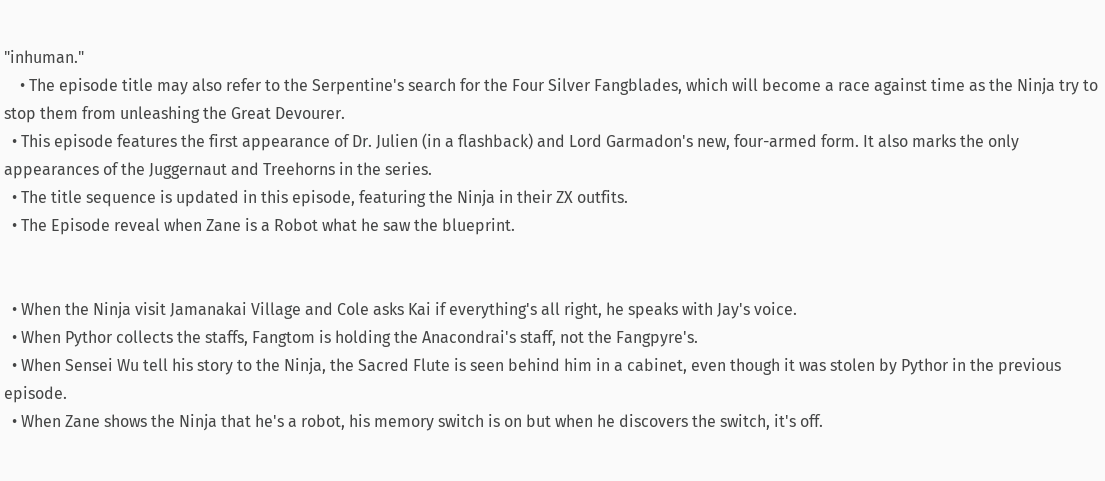"inhuman."
    • The episode title may also refer to the Serpentine's search for the Four Silver Fangblades, which will become a race against time as the Ninja try to stop them from unleashing the Great Devourer.
  • This episode features the first appearance of Dr. Julien (in a flashback) and Lord Garmadon's new, four-armed form. It also marks the only appearances of the Juggernaut and Treehorns in the series.
  • The title sequence is updated in this episode, featuring the Ninja in their ZX outfits.
  • The Episode reveal when Zane is a Robot what he saw the blueprint.


  • When the Ninja visit Jamanakai Village and Cole asks Kai if everything's all right, he speaks with Jay's voice.
  • When Pythor collects the staffs, Fangtom is holding the Anacondrai's staff, not the Fangpyre's.
  • When Sensei Wu tell his story to the Ninja, the Sacred Flute is seen behind him in a cabinet, even though it was stolen by Pythor in the previous episode.
  • When Zane shows the Ninja that he's a robot, his memory switch is on but when he discovers the switch, it's off.